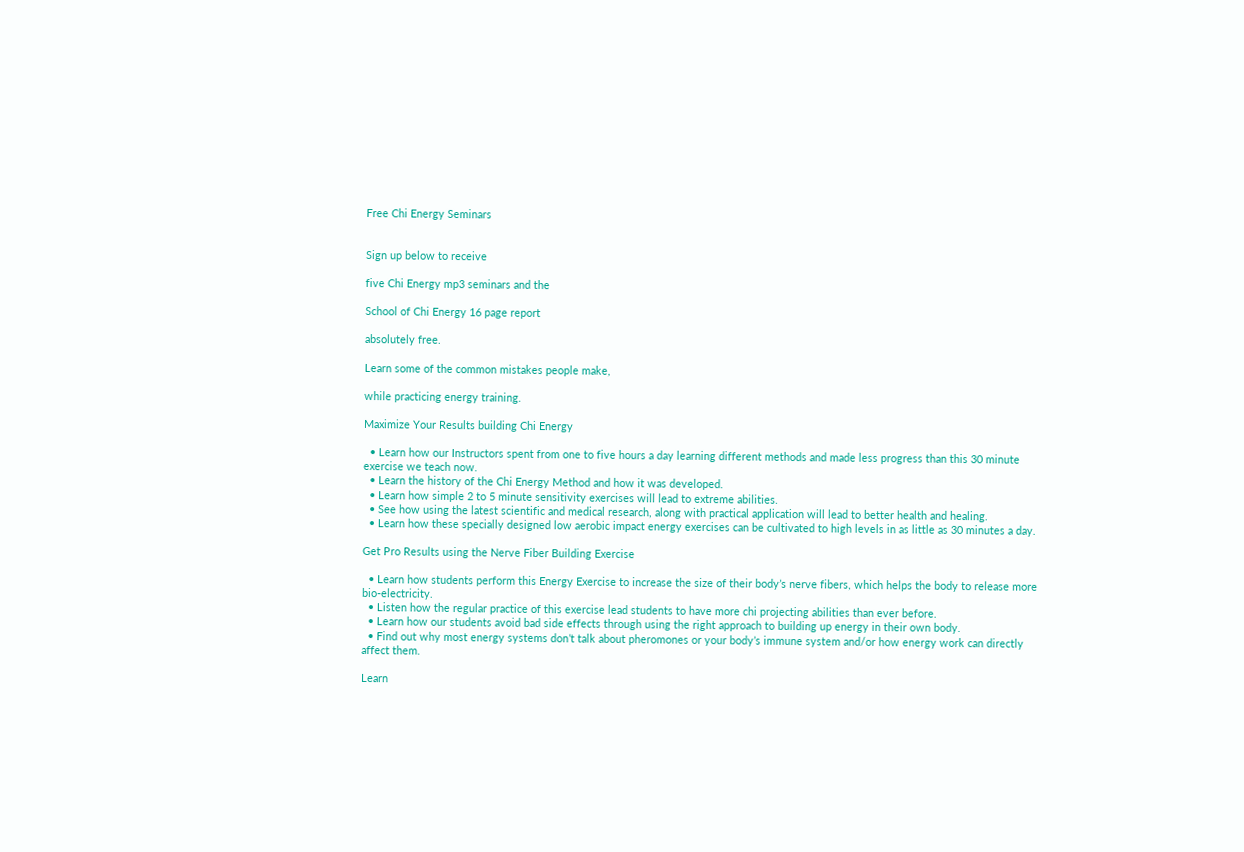Free Chi Energy Seminars


Sign up below to receive

five Chi Energy mp3 seminars and the

School of Chi Energy 16 page report

absolutely free.

Learn some of the common mistakes people make,

while practicing energy training.

Maximize Your Results building Chi Energy

  • Learn how our Instructors spent from one to five hours a day learning different methods and made less progress than this 30 minute exercise we teach now.
  • Learn the history of the Chi Energy Method and how it was developed.
  • Learn how simple 2 to 5 minute sensitivity exercises will lead to extreme abilities.
  • See how using the latest scientific and medical research, along with practical application will lead to better health and healing.
  • Learn how these specially designed low aerobic impact energy exercises can be cultivated to high levels in as little as 30 minutes a day.

Get Pro Results using the Nerve Fiber Building Exercise

  • Learn how students perform this Energy Exercise to increase the size of their body’s nerve fibers, which helps the body to release more bio-electricity.
  • Listen how the regular practice of this exercise lead students to have more chi projecting abilities than ever before.
  • Learn how our students avoid bad side effects through using the right approach to building up energy in their own body.
  • Find out why most energy systems don’t talk about pheromones or your body’s immune system and/or how energy work can directly affect them.

Learn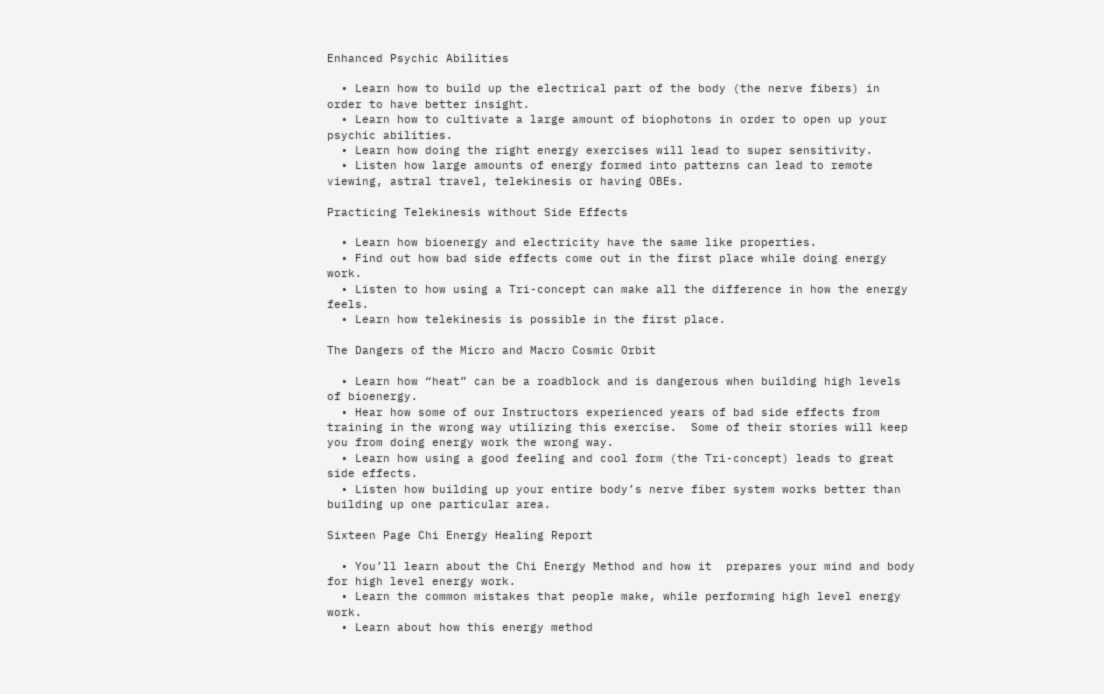Enhanced Psychic Abilities

  • Learn how to build up the electrical part of the body (the nerve fibers) in order to have better insight.
  • Learn how to cultivate a large amount of biophotons in order to open up your psychic abilities.
  • Learn how doing the right energy exercises will lead to super sensitivity.
  • Listen how large amounts of energy formed into patterns can lead to remote viewing, astral travel, telekinesis or having OBEs.

Practicing Telekinesis without Side Effects

  • Learn how bioenergy and electricity have the same like properties.
  • Find out how bad side effects come out in the first place while doing energy work.
  • Listen to how using a Tri-concept can make all the difference in how the energy feels.
  • Learn how telekinesis is possible in the first place.

The Dangers of the Micro and Macro Cosmic Orbit

  • Learn how “heat” can be a roadblock and is dangerous when building high levels of bioenergy.
  • Hear how some of our Instructors experienced years of bad side effects from training in the wrong way utilizing this exercise.  Some of their stories will keep you from doing energy work the wrong way.
  • Learn how using a good feeling and cool form (the Tri-concept) leads to great side effects.
  • Listen how building up your entire body’s nerve fiber system works better than building up one particular area.

Sixteen Page Chi Energy Healing Report

  • You’ll learn about the Chi Energy Method and how it  prepares your mind and body for high level energy work.
  • Learn the common mistakes that people make, while performing high level energy work.
  • Learn about how this energy method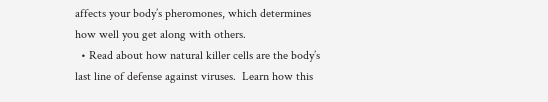affects your body’s pheromones, which determines how well you get along with others.
  • Read about how natural killer cells are the body’s last line of defense against viruses.  Learn how this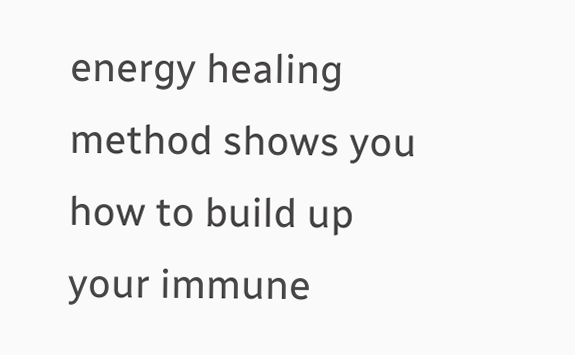energy healing method shows you how to build up your immune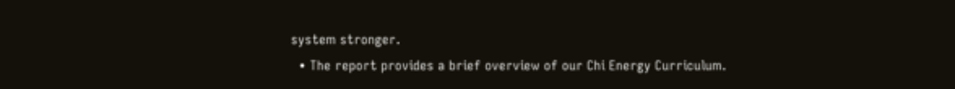system stronger.
  • The report provides a brief overview of our Chi Energy Curriculum.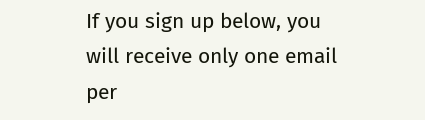If you sign up below, you will receive only one email per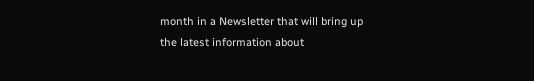month in a Newsletter that will bring up the latest information about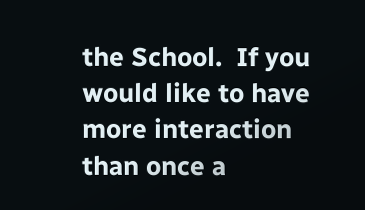the School.  If you would like to have more interaction than once a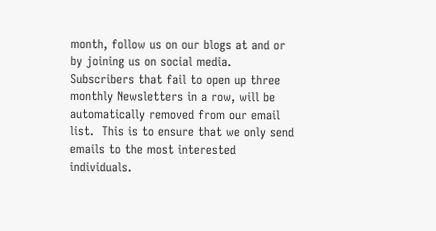month, follow us on our blogs at and or by joining us on social media.  Subscribers that fail to open up three monthly Newsletters in a row, will be automatically removed from our email list.  This is to ensure that we only send emails to the most interested individuals.